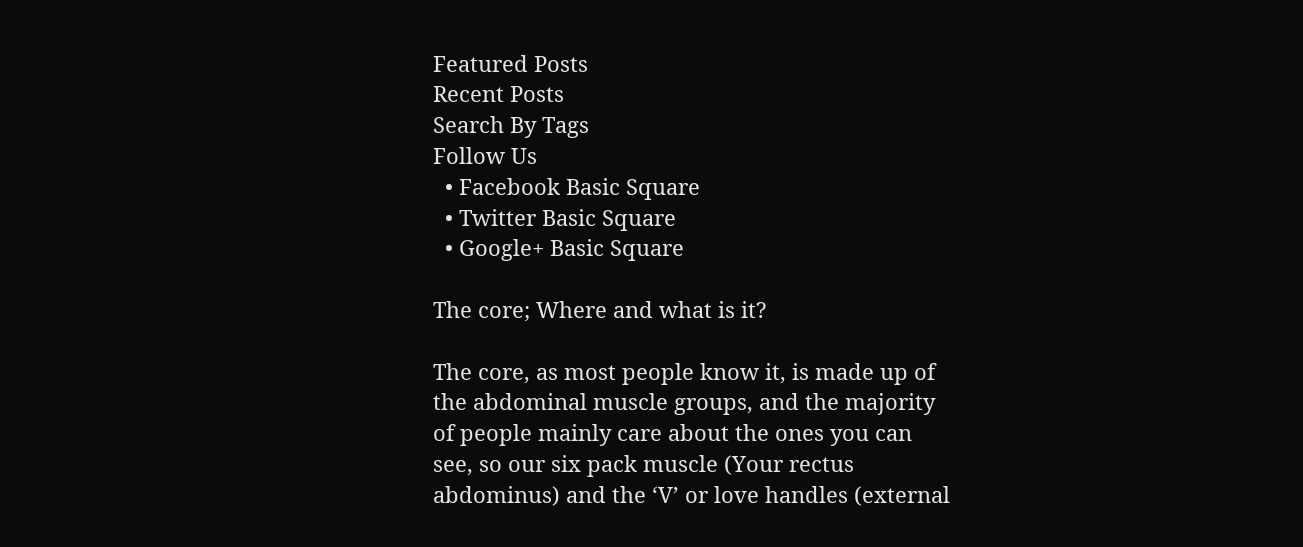Featured Posts
Recent Posts
Search By Tags
Follow Us
  • Facebook Basic Square
  • Twitter Basic Square
  • Google+ Basic Square

The core; Where and what is it?

The core, as most people know it, is made up of the abdominal muscle groups, and the majority of people mainly care about the ones you can see, so our six pack muscle (Your rectus abdominus) and the ‘V’ or love handles (external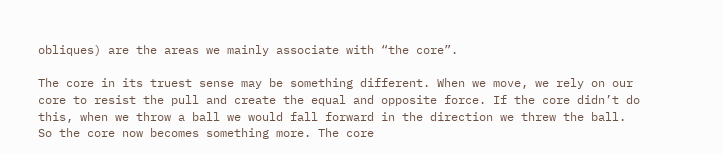obliques) are the areas we mainly associate with “the core”.

The core in its truest sense may be something different. When we move, we rely on our core to resist the pull and create the equal and opposite force. If the core didn’t do this, when we throw a ball we would fall forward in the direction we threw the ball. So the core now becomes something more. The core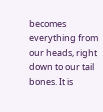becomes everything from our heads, right down to our tail bones. It is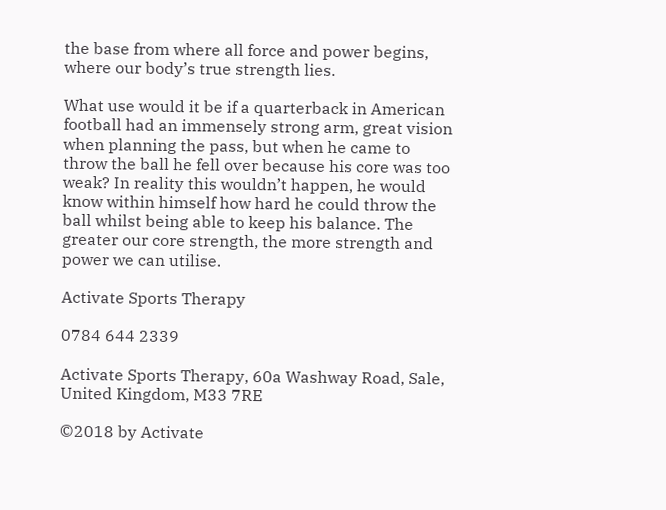the base from where all force and power begins, where our body’s true strength lies.

What use would it be if a quarterback in American football had an immensely strong arm, great vision when planning the pass, but when he came to throw the ball he fell over because his core was too weak? In reality this wouldn’t happen, he would know within himself how hard he could throw the ball whilst being able to keep his balance. The greater our core strength, the more strength and power we can utilise.

Activate Sports Therapy

0784 644 2339

Activate Sports Therapy, 60a Washway Road, Sale, United Kingdom, M33 7RE

©2018 by Activate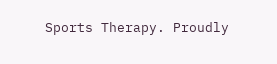Sports Therapy. Proudly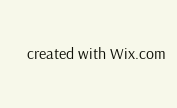created with Wix.com